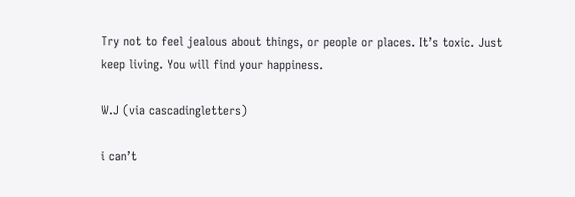Try not to feel jealous about things, or people or places. It’s toxic. Just keep living. You will find your happiness.

W.J (via cascadingletters)

i can’t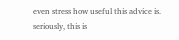even stress how useful this advice is. seriously, this is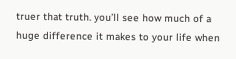truer that truth. you’ll see how much of a huge difference it makes to your life when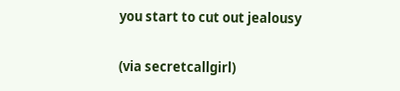you start to cut out jealousy

(via secretcallgirl)